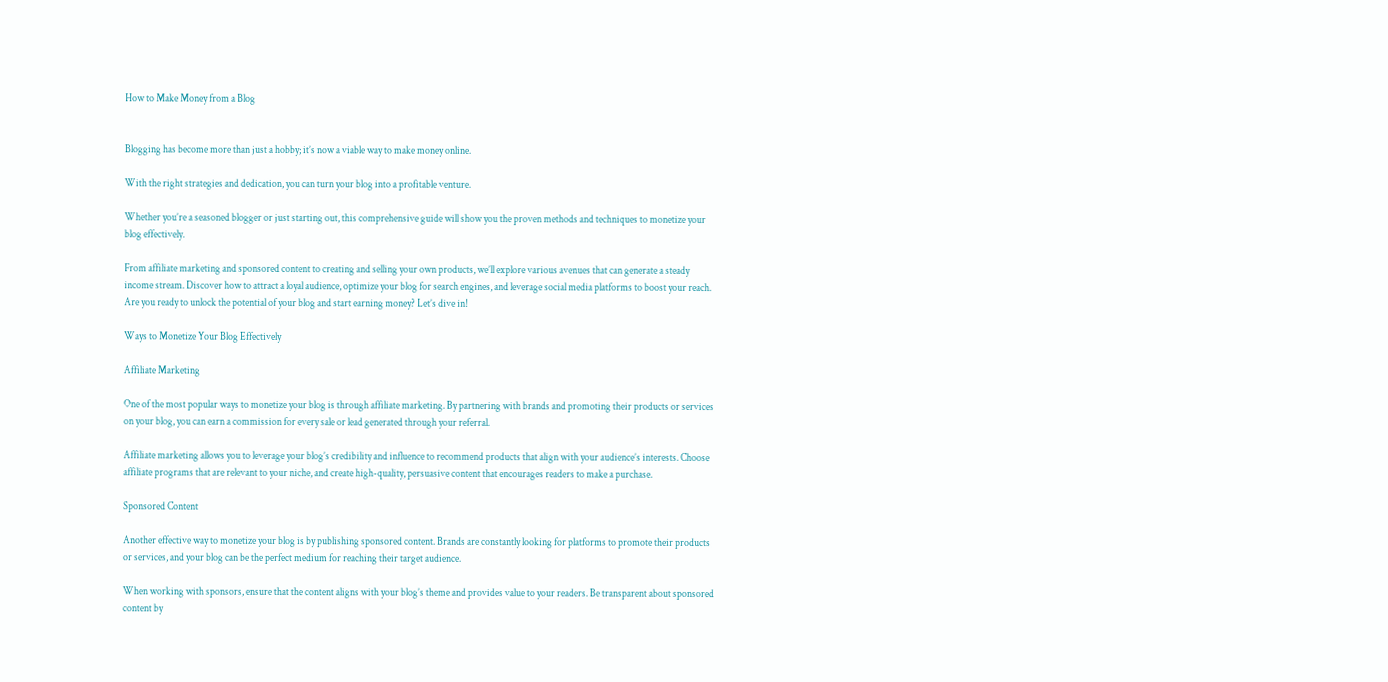How to Make Money from a Blog


Blogging has become more than just a hobby; it’s now a viable way to make money online.

With the right strategies and dedication, you can turn your blog into a profitable venture.

Whether you’re a seasoned blogger or just starting out, this comprehensive guide will show you the proven methods and techniques to monetize your blog effectively.

From affiliate marketing and sponsored content to creating and selling your own products, we’ll explore various avenues that can generate a steady income stream. Discover how to attract a loyal audience, optimize your blog for search engines, and leverage social media platforms to boost your reach. Are you ready to unlock the potential of your blog and start earning money? Let’s dive in!

Ways to Monetize Your Blog Effectively

Affiliate Marketing

One of the most popular ways to monetize your blog is through affiliate marketing. By partnering with brands and promoting their products or services on your blog, you can earn a commission for every sale or lead generated through your referral.

Affiliate marketing allows you to leverage your blog’s credibility and influence to recommend products that align with your audience’s interests. Choose affiliate programs that are relevant to your niche, and create high-quality, persuasive content that encourages readers to make a purchase.

Sponsored Content

Another effective way to monetize your blog is by publishing sponsored content. Brands are constantly looking for platforms to promote their products or services, and your blog can be the perfect medium for reaching their target audience.

When working with sponsors, ensure that the content aligns with your blog’s theme and provides value to your readers. Be transparent about sponsored content by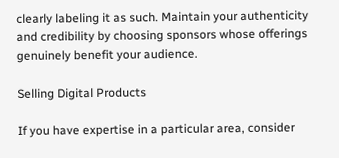clearly labeling it as such. Maintain your authenticity and credibility by choosing sponsors whose offerings genuinely benefit your audience.

Selling Digital Products

If you have expertise in a particular area, consider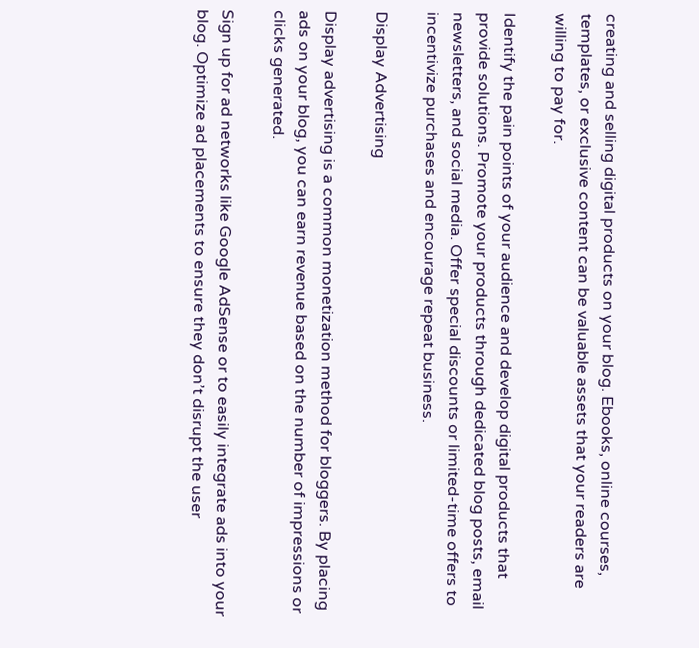creating and selling digital products on your blog. Ebooks, online courses, templates, or exclusive content can be valuable assets that your readers are willing to pay for.

Identify the pain points of your audience and develop digital products that provide solutions. Promote your products through dedicated blog posts, email newsletters, and social media. Offer special discounts or limited-time offers to incentivize purchases and encourage repeat business.

Display Advertising

Display advertising is a common monetization method for bloggers. By placing ads on your blog, you can earn revenue based on the number of impressions or clicks generated.

Sign up for ad networks like Google AdSense or to easily integrate ads into your blog. Optimize ad placements to ensure they don’t disrupt the user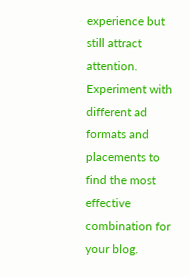experience but still attract attention. Experiment with different ad formats and placements to find the most effective combination for your blog.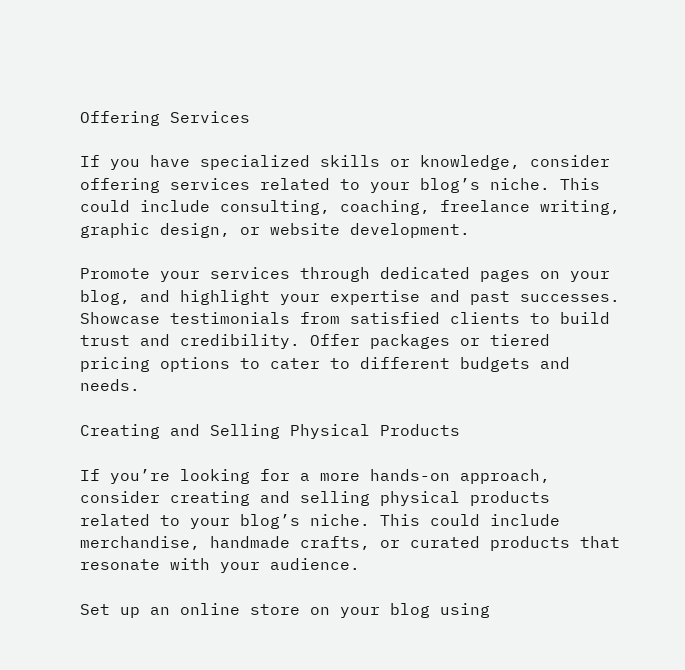Offering Services

If you have specialized skills or knowledge, consider offering services related to your blog’s niche. This could include consulting, coaching, freelance writing, graphic design, or website development.

Promote your services through dedicated pages on your blog, and highlight your expertise and past successes. Showcase testimonials from satisfied clients to build trust and credibility. Offer packages or tiered pricing options to cater to different budgets and needs.

Creating and Selling Physical Products

If you’re looking for a more hands-on approach, consider creating and selling physical products related to your blog’s niche. This could include merchandise, handmade crafts, or curated products that resonate with your audience.

Set up an online store on your blog using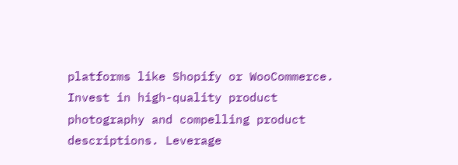platforms like Shopify or WooCommerce. Invest in high-quality product photography and compelling product descriptions. Leverage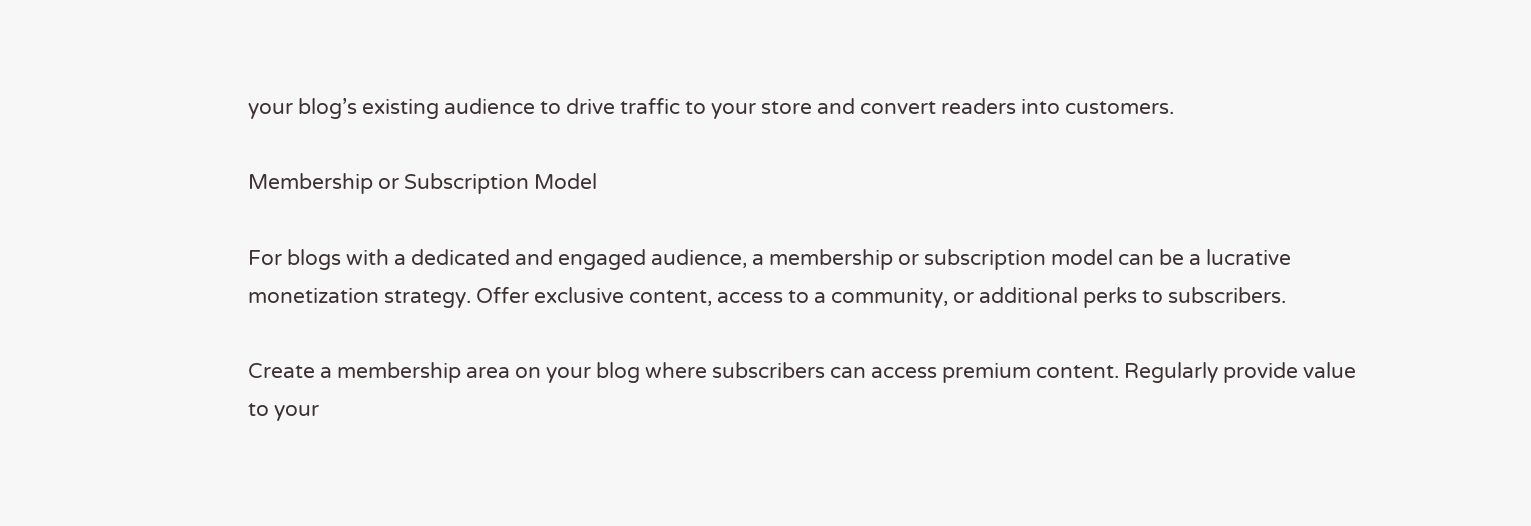your blog’s existing audience to drive traffic to your store and convert readers into customers.

Membership or Subscription Model

For blogs with a dedicated and engaged audience, a membership or subscription model can be a lucrative monetization strategy. Offer exclusive content, access to a community, or additional perks to subscribers.

Create a membership area on your blog where subscribers can access premium content. Regularly provide value to your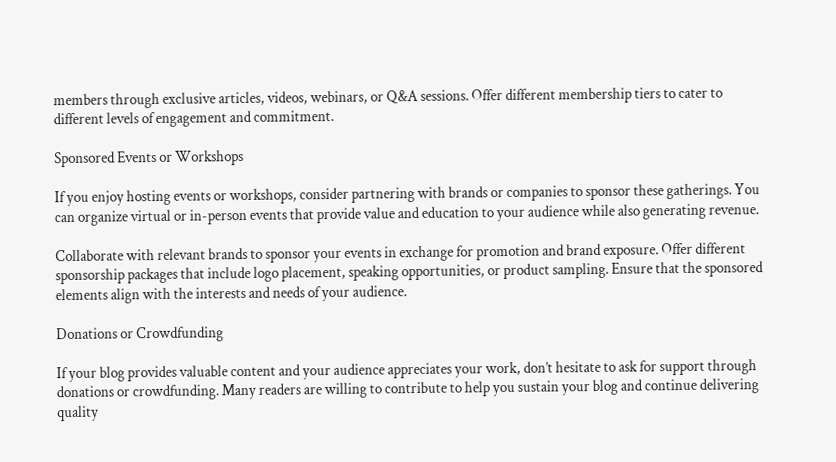members through exclusive articles, videos, webinars, or Q&A sessions. Offer different membership tiers to cater to different levels of engagement and commitment.

Sponsored Events or Workshops

If you enjoy hosting events or workshops, consider partnering with brands or companies to sponsor these gatherings. You can organize virtual or in-person events that provide value and education to your audience while also generating revenue.

Collaborate with relevant brands to sponsor your events in exchange for promotion and brand exposure. Offer different sponsorship packages that include logo placement, speaking opportunities, or product sampling. Ensure that the sponsored elements align with the interests and needs of your audience.

Donations or Crowdfunding

If your blog provides valuable content and your audience appreciates your work, don’t hesitate to ask for support through donations or crowdfunding. Many readers are willing to contribute to help you sustain your blog and continue delivering quality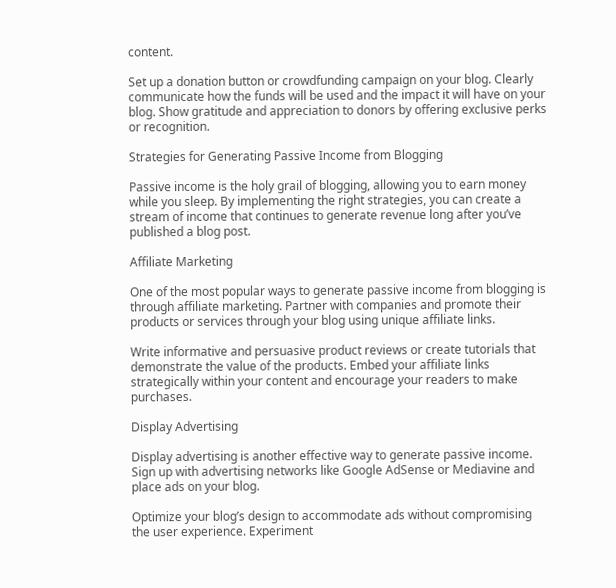content.

Set up a donation button or crowdfunding campaign on your blog. Clearly communicate how the funds will be used and the impact it will have on your blog. Show gratitude and appreciation to donors by offering exclusive perks or recognition.

Strategies for Generating Passive Income from Blogging

Passive income is the holy grail of blogging, allowing you to earn money while you sleep. By implementing the right strategies, you can create a stream of income that continues to generate revenue long after you’ve published a blog post.

Affiliate Marketing

One of the most popular ways to generate passive income from blogging is through affiliate marketing. Partner with companies and promote their products or services through your blog using unique affiliate links.

Write informative and persuasive product reviews or create tutorials that demonstrate the value of the products. Embed your affiliate links strategically within your content and encourage your readers to make purchases.

Display Advertising

Display advertising is another effective way to generate passive income. Sign up with advertising networks like Google AdSense or Mediavine and place ads on your blog.

Optimize your blog’s design to accommodate ads without compromising the user experience. Experiment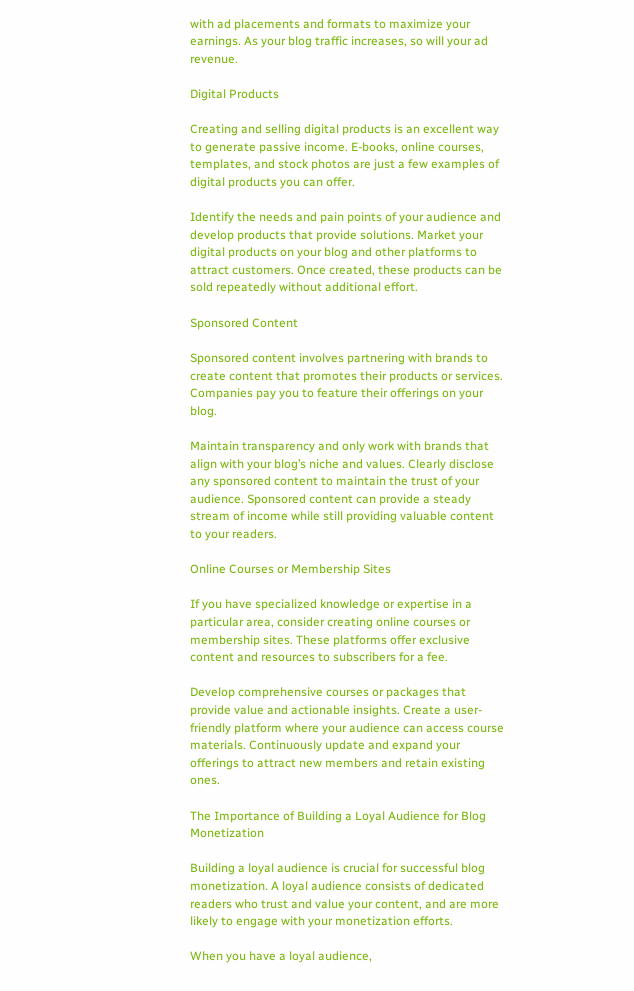with ad placements and formats to maximize your earnings. As your blog traffic increases, so will your ad revenue.

Digital Products

Creating and selling digital products is an excellent way to generate passive income. E-books, online courses, templates, and stock photos are just a few examples of digital products you can offer.

Identify the needs and pain points of your audience and develop products that provide solutions. Market your digital products on your blog and other platforms to attract customers. Once created, these products can be sold repeatedly without additional effort.

Sponsored Content

Sponsored content involves partnering with brands to create content that promotes their products or services. Companies pay you to feature their offerings on your blog.

Maintain transparency and only work with brands that align with your blog’s niche and values. Clearly disclose any sponsored content to maintain the trust of your audience. Sponsored content can provide a steady stream of income while still providing valuable content to your readers.

Online Courses or Membership Sites

If you have specialized knowledge or expertise in a particular area, consider creating online courses or membership sites. These platforms offer exclusive content and resources to subscribers for a fee.

Develop comprehensive courses or packages that provide value and actionable insights. Create a user-friendly platform where your audience can access course materials. Continuously update and expand your offerings to attract new members and retain existing ones.

The Importance of Building a Loyal Audience for Blog Monetization

Building a loyal audience is crucial for successful blog monetization. A loyal audience consists of dedicated readers who trust and value your content, and are more likely to engage with your monetization efforts.

When you have a loyal audience,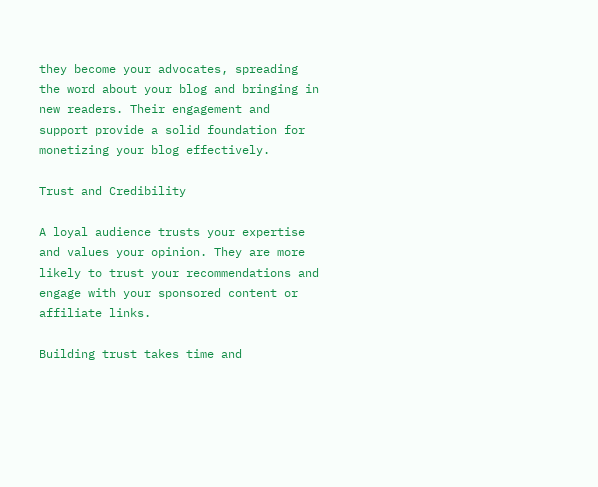they become your advocates, spreading the word about your blog and bringing in new readers. Their engagement and support provide a solid foundation for monetizing your blog effectively.

Trust and Credibility

A loyal audience trusts your expertise and values your opinion. They are more likely to trust your recommendations and engage with your sponsored content or affiliate links.

Building trust takes time and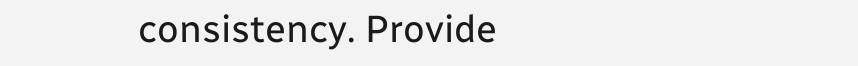consistency. Provide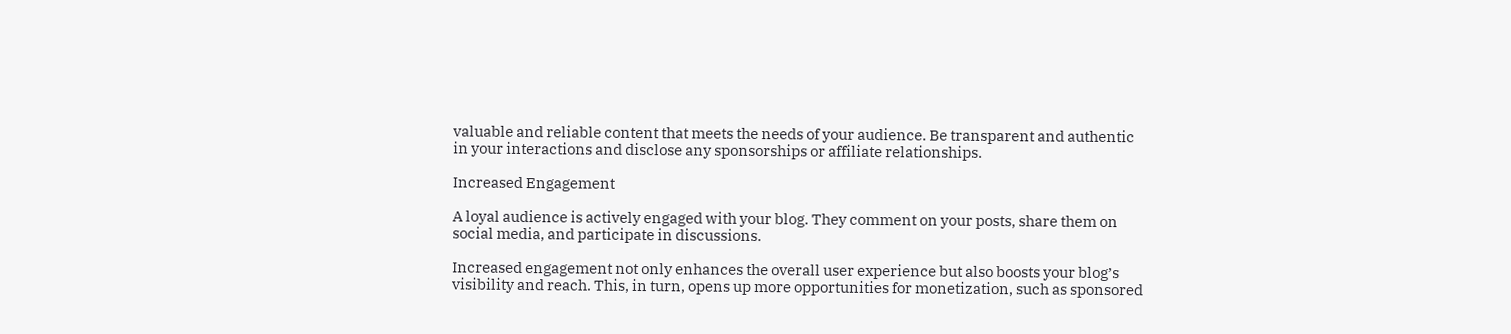valuable and reliable content that meets the needs of your audience. Be transparent and authentic in your interactions and disclose any sponsorships or affiliate relationships.

Increased Engagement

A loyal audience is actively engaged with your blog. They comment on your posts, share them on social media, and participate in discussions.

Increased engagement not only enhances the overall user experience but also boosts your blog’s visibility and reach. This, in turn, opens up more opportunities for monetization, such as sponsored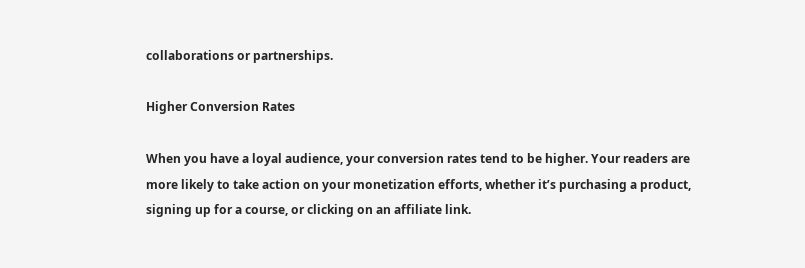collaborations or partnerships.

Higher Conversion Rates

When you have a loyal audience, your conversion rates tend to be higher. Your readers are more likely to take action on your monetization efforts, whether it’s purchasing a product, signing up for a course, or clicking on an affiliate link.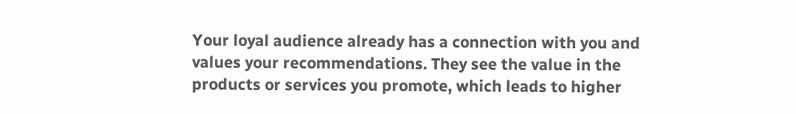Your loyal audience already has a connection with you and values your recommendations. They see the value in the products or services you promote, which leads to higher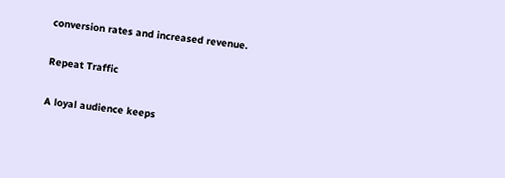conversion rates and increased revenue.

Repeat Traffic

A loyal audience keeps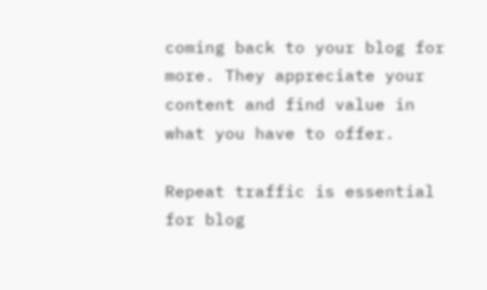coming back to your blog for more. They appreciate your content and find value in what you have to offer.

Repeat traffic is essential for blog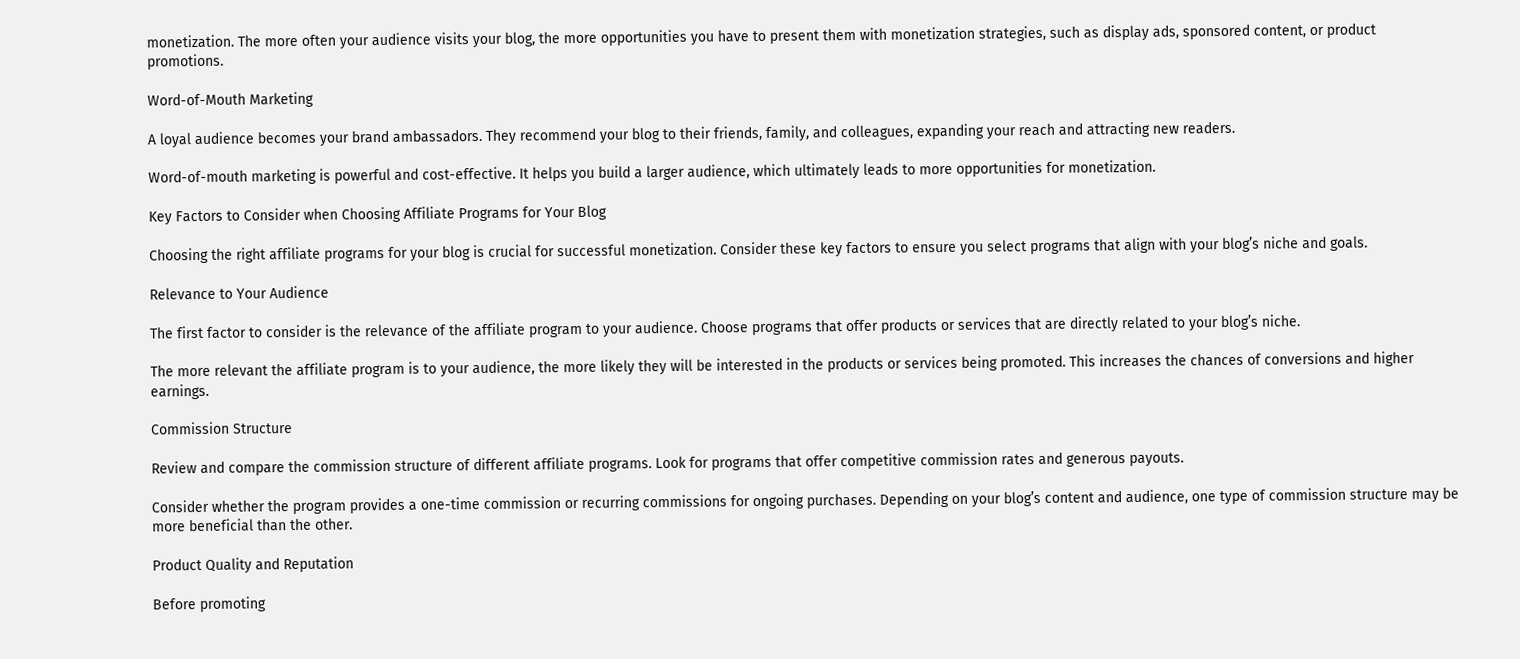monetization. The more often your audience visits your blog, the more opportunities you have to present them with monetization strategies, such as display ads, sponsored content, or product promotions.

Word-of-Mouth Marketing

A loyal audience becomes your brand ambassadors. They recommend your blog to their friends, family, and colleagues, expanding your reach and attracting new readers.

Word-of-mouth marketing is powerful and cost-effective. It helps you build a larger audience, which ultimately leads to more opportunities for monetization.

Key Factors to Consider when Choosing Affiliate Programs for Your Blog

Choosing the right affiliate programs for your blog is crucial for successful monetization. Consider these key factors to ensure you select programs that align with your blog’s niche and goals.

Relevance to Your Audience

The first factor to consider is the relevance of the affiliate program to your audience. Choose programs that offer products or services that are directly related to your blog’s niche.

The more relevant the affiliate program is to your audience, the more likely they will be interested in the products or services being promoted. This increases the chances of conversions and higher earnings.

Commission Structure

Review and compare the commission structure of different affiliate programs. Look for programs that offer competitive commission rates and generous payouts.

Consider whether the program provides a one-time commission or recurring commissions for ongoing purchases. Depending on your blog’s content and audience, one type of commission structure may be more beneficial than the other.

Product Quality and Reputation

Before promoting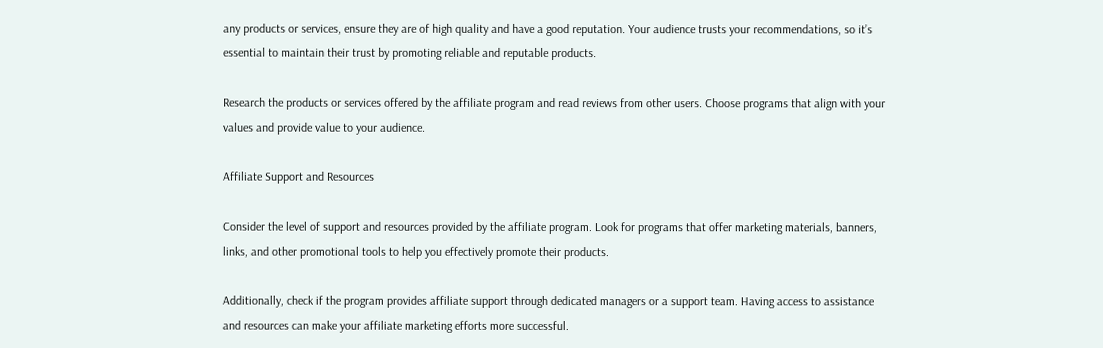any products or services, ensure they are of high quality and have a good reputation. Your audience trusts your recommendations, so it’s essential to maintain their trust by promoting reliable and reputable products.

Research the products or services offered by the affiliate program and read reviews from other users. Choose programs that align with your values and provide value to your audience.

Affiliate Support and Resources

Consider the level of support and resources provided by the affiliate program. Look for programs that offer marketing materials, banners, links, and other promotional tools to help you effectively promote their products.

Additionally, check if the program provides affiliate support through dedicated managers or a support team. Having access to assistance and resources can make your affiliate marketing efforts more successful.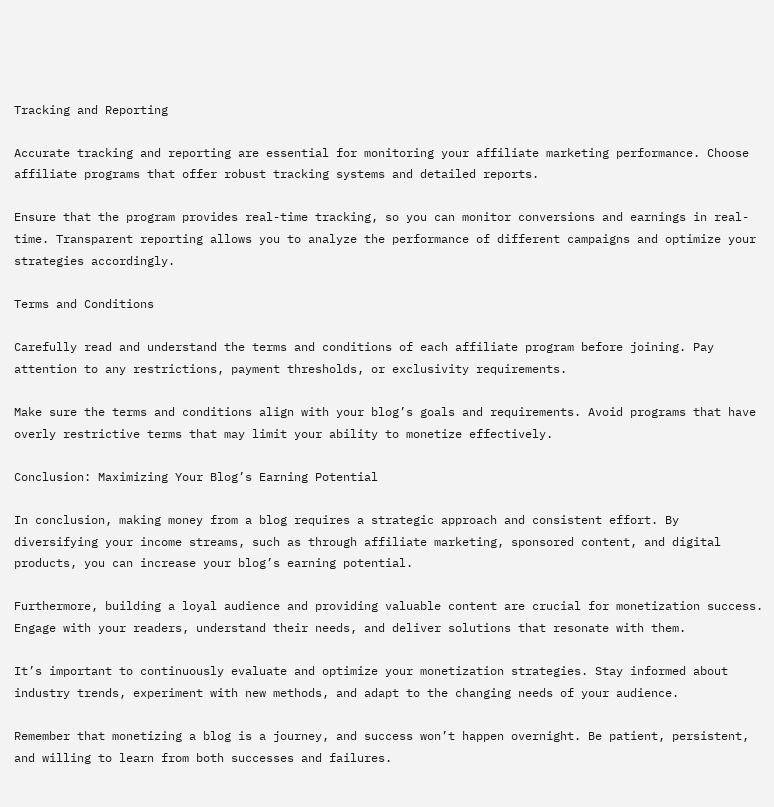Tracking and Reporting

Accurate tracking and reporting are essential for monitoring your affiliate marketing performance. Choose affiliate programs that offer robust tracking systems and detailed reports.

Ensure that the program provides real-time tracking, so you can monitor conversions and earnings in real-time. Transparent reporting allows you to analyze the performance of different campaigns and optimize your strategies accordingly.

Terms and Conditions

Carefully read and understand the terms and conditions of each affiliate program before joining. Pay attention to any restrictions, payment thresholds, or exclusivity requirements.

Make sure the terms and conditions align with your blog’s goals and requirements. Avoid programs that have overly restrictive terms that may limit your ability to monetize effectively.

Conclusion: Maximizing Your Blog’s Earning Potential

In conclusion, making money from a blog requires a strategic approach and consistent effort. By diversifying your income streams, such as through affiliate marketing, sponsored content, and digital products, you can increase your blog’s earning potential.

Furthermore, building a loyal audience and providing valuable content are crucial for monetization success. Engage with your readers, understand their needs, and deliver solutions that resonate with them.

It’s important to continuously evaluate and optimize your monetization strategies. Stay informed about industry trends, experiment with new methods, and adapt to the changing needs of your audience.

Remember that monetizing a blog is a journey, and success won’t happen overnight. Be patient, persistent, and willing to learn from both successes and failures.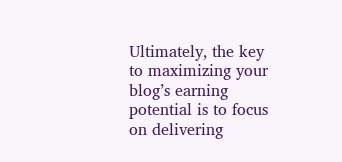Ultimately, the key to maximizing your blog’s earning potential is to focus on delivering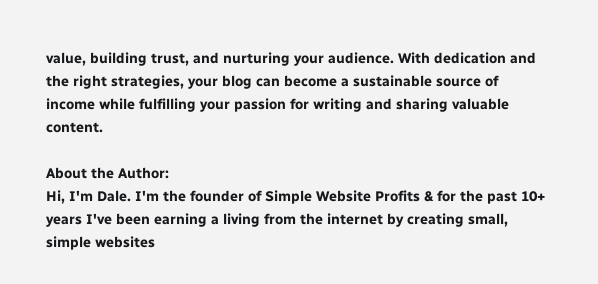value, building trust, and nurturing your audience. With dedication and the right strategies, your blog can become a sustainable source of income while fulfilling your passion for writing and sharing valuable content.

About the Author:
Hi, I'm Dale. I'm the founder of Simple Website Profits & for the past 10+ years I've been earning a living from the internet by creating small, simple websites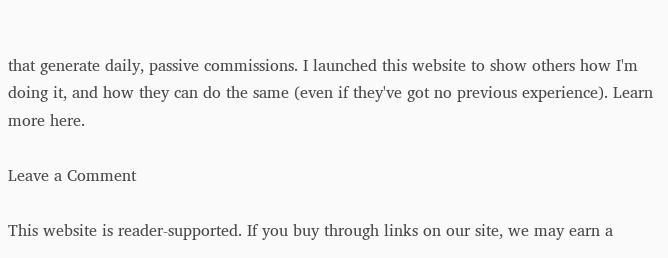that generate daily, passive commissions. I launched this website to show others how I'm doing it, and how they can do the same (even if they've got no previous experience). Learn more here.

Leave a Comment

This website is reader-supported. If you buy through links on our site, we may earn a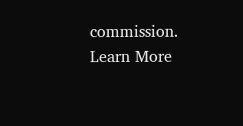commission. Learn More